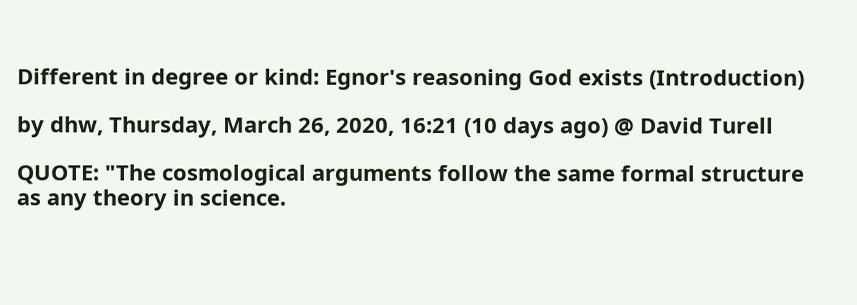Different in degree or kind: Egnor's reasoning God exists (Introduction)

by dhw, Thursday, March 26, 2020, 16:21 (10 days ago) @ David Turell

QUOTE: "The cosmological arguments follow the same formal structure as any theory in science.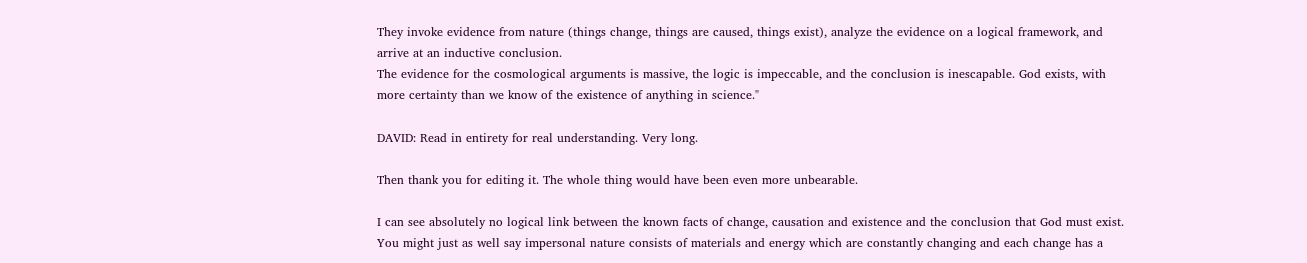They invoke evidence from nature (things change, things are caused, things exist), analyze the evidence on a logical framework, and arrive at an inductive conclusion.
The evidence for the cosmological arguments is massive, the logic is impeccable, and the conclusion is inescapable. God exists, with more certainty than we know of the existence of anything in science."

DAVID: Read in entirety for real understanding. Very long.

Then thank you for editing it. The whole thing would have been even more unbearable.

I can see absolutely no logical link between the known facts of change, causation and existence and the conclusion that God must exist. You might just as well say impersonal nature consists of materials and energy which are constantly changing and each change has a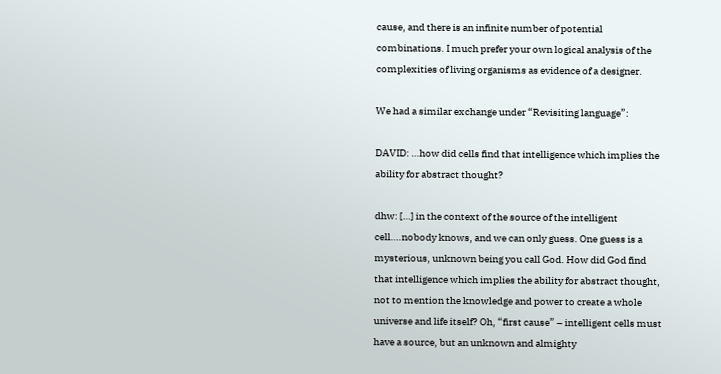cause, and there is an infinite number of potential combinations. I much prefer your own logical analysis of the complexities of living organisms as evidence of a designer.

We had a similar exchange under “Revisiting language”:

DAVID: …how did cells find that intelligence which implies the ability for abstract thought?

dhw: […] in the context of the source of the intelligent cell….nobody knows, and we can only guess. One guess is a mysterious, unknown being you call God. How did God find that intelligence which implies the ability for abstract thought, not to mention the knowledge and power to create a whole universe and life itself? Oh, “first cause” – intelligent cells must have a source, but an unknown and almighty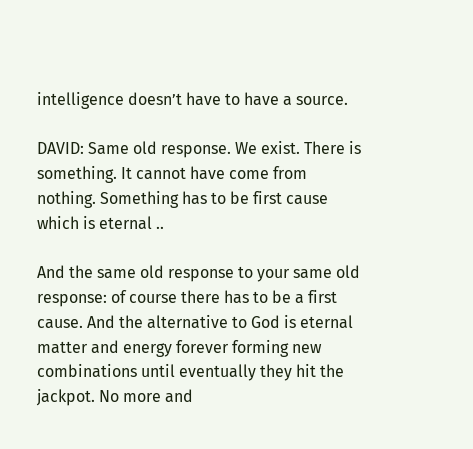intelligence doesn’t have to have a source.

DAVID: Same old response. We exist. There is something. It cannot have come from nothing. Something has to be first cause which is eternal ..

And the same old response to your same old response: of course there has to be a first cause. And the alternative to God is eternal matter and energy forever forming new combinations until eventually they hit the jackpot. No more and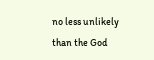no less unlikely than the God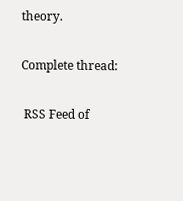theory.

Complete thread:

 RSS Feed of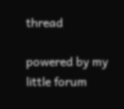thread

powered by my little forum